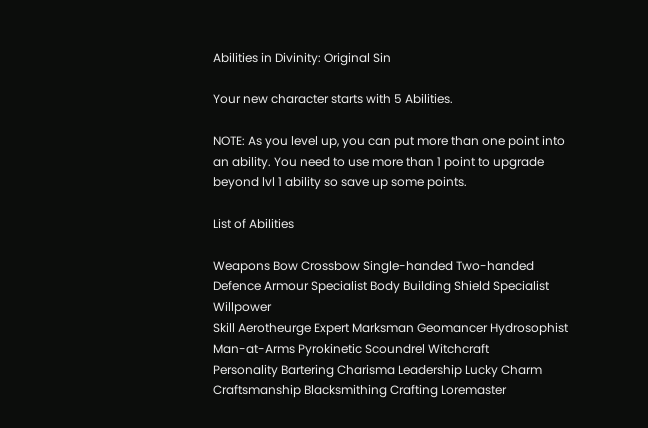Abilities in Divinity: Original Sin

Your new character starts with 5 Abilities.

NOTE: As you level up, you can put more than one point into an ability. You need to use more than 1 point to upgrade beyond lvl 1 ability so save up some points.

List of Abilities

Weapons Bow Crossbow Single-handed Two-handed
Defence Armour Specialist Body Building Shield Specialist Willpower
Skill Aerotheurge Expert Marksman Geomancer Hydrosophist
Man-at-Arms Pyrokinetic Scoundrel Witchcraft
Personality Bartering Charisma Leadership Lucky Charm
Craftsmanship Blacksmithing Crafting Loremaster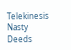Telekinesis
Nasty Deeds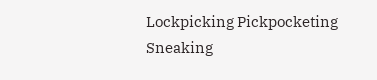Lockpicking Pickpocketing Sneaking